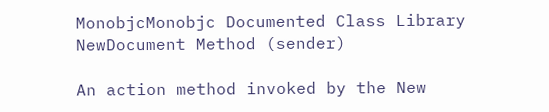MonobjcMonobjc Documented Class Library
NewDocument Method (sender)

An action method invoked by the New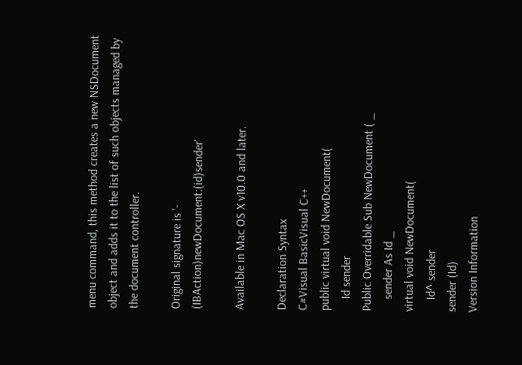menu command, this method creates a new NSDocument object and adds it to the list of such objects managed by the document controller.

Original signature is '- (IBAction)newDocument:(id)sender'

Available in Mac OS X v10.0 and later.

Declaration Syntax
C#Visual BasicVisual C++
public virtual void NewDocument(
    Id sender
Public Overridable Sub NewDocument ( _
    sender As Id _
virtual void NewDocument(
    Id^ sender
sender (Id)
Version Information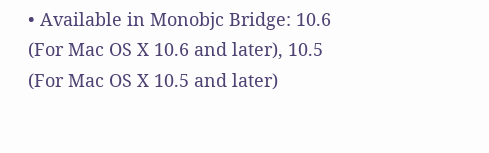• Available in Monobjc Bridge: 10.6 (For Mac OS X 10.6 and later), 10.5 (For Mac OS X 10.5 and later)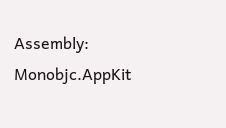Assembly: Monobjc.AppKit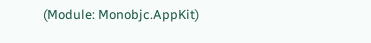(Module: Monobjc.AppKit)